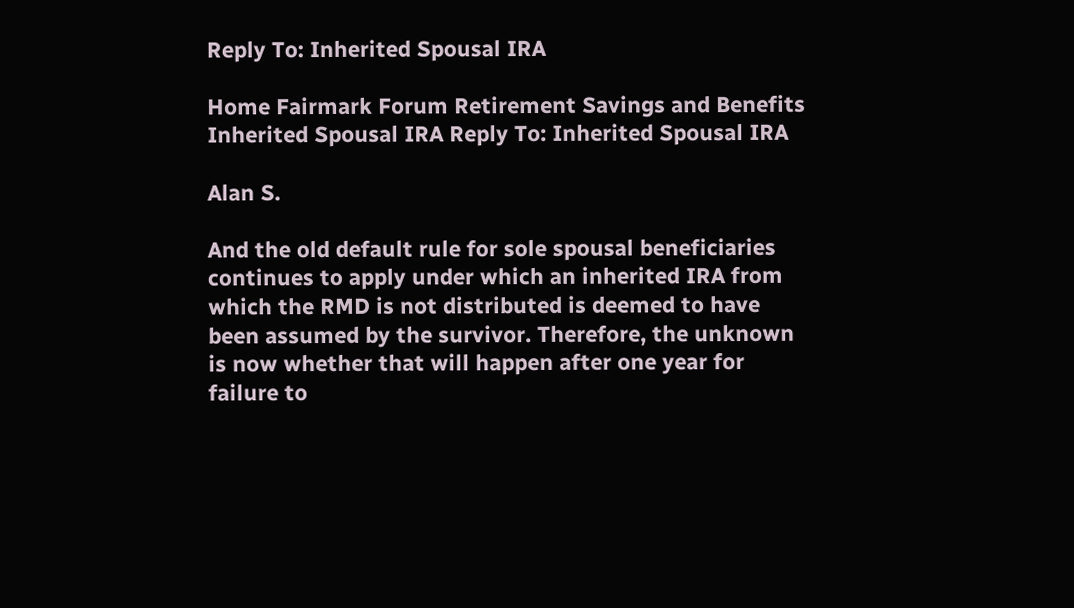Reply To: Inherited Spousal IRA

Home Fairmark Forum Retirement Savings and Benefits Inherited Spousal IRA Reply To: Inherited Spousal IRA

Alan S.

And the old default rule for sole spousal beneficiaries continues to apply under which an inherited IRA from which the RMD is not distributed is deemed to have been assumed by the survivor. Therefore, the unknown is now whether that will happen after one year for failure to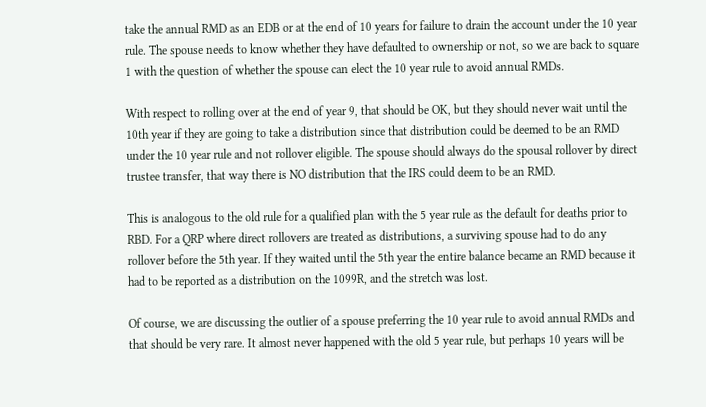take the annual RMD as an EDB or at the end of 10 years for failure to drain the account under the 10 year rule. The spouse needs to know whether they have defaulted to ownership or not, so we are back to square 1 with the question of whether the spouse can elect the 10 year rule to avoid annual RMDs.

With respect to rolling over at the end of year 9, that should be OK, but they should never wait until the 10th year if they are going to take a distribution since that distribution could be deemed to be an RMD under the 10 year rule and not rollover eligible. The spouse should always do the spousal rollover by direct trustee transfer, that way there is NO distribution that the IRS could deem to be an RMD.

This is analogous to the old rule for a qualified plan with the 5 year rule as the default for deaths prior to RBD. For a QRP where direct rollovers are treated as distributions, a surviving spouse had to do any rollover before the 5th year. If they waited until the 5th year the entire balance became an RMD because it had to be reported as a distribution on the 1099R, and the stretch was lost.

Of course, we are discussing the outlier of a spouse preferring the 10 year rule to avoid annual RMDs and that should be very rare. It almost never happened with the old 5 year rule, but perhaps 10 years will be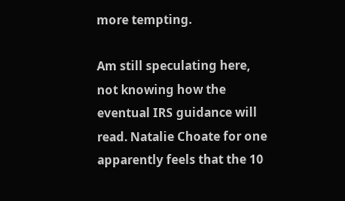more tempting.

Am still speculating here, not knowing how the eventual IRS guidance will read. Natalie Choate for one apparently feels that the 10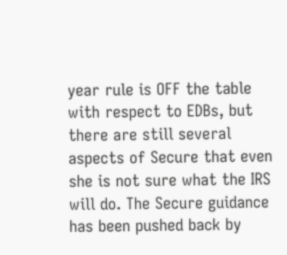year rule is OFF the table with respect to EDBs, but there are still several aspects of Secure that even she is not sure what the IRS will do. The Secure guidance has been pushed back by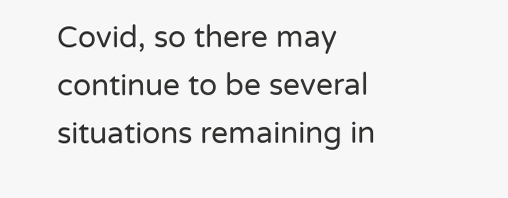Covid, so there may continue to be several situations remaining in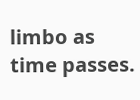limbo as time passes.